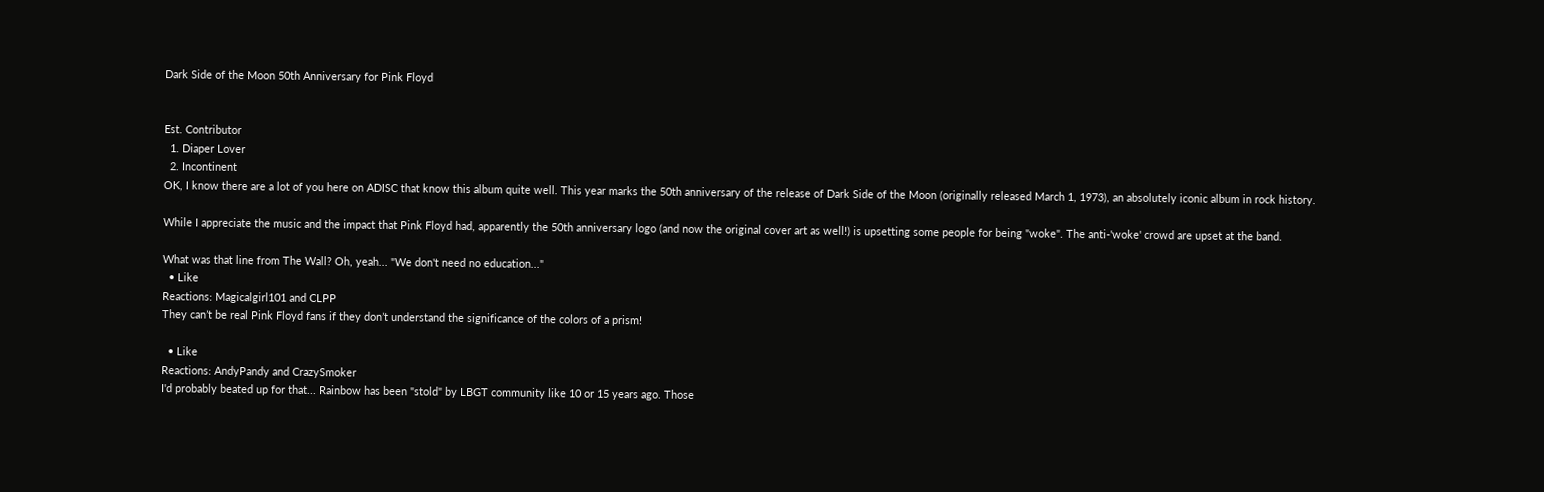Dark Side of the Moon 50th Anniversary for Pink Floyd


Est. Contributor
  1. Diaper Lover
  2. Incontinent
OK, I know there are a lot of you here on ADISC that know this album quite well. This year marks the 50th anniversary of the release of Dark Side of the Moon (originally released March 1, 1973), an absolutely iconic album in rock history.

While I appreciate the music and the impact that Pink Floyd had, apparently the 50th anniversary logo (and now the original cover art as well!) is upsetting some people for being "woke". The anti-'woke' crowd are upset at the band.

What was that line from The Wall? Oh, yeah... "We don't need no education..."
  • Like
Reactions: Magicalgirl101 and CLPP
They can’t be real Pink Floyd fans if they don’t understand the significance of the colors of a prism!

  • Like
Reactions: AndyPandy and CrazySmoker
I'd probably beated up for that... Rainbow has been "stold" by LBGT community like 10 or 15 years ago. Those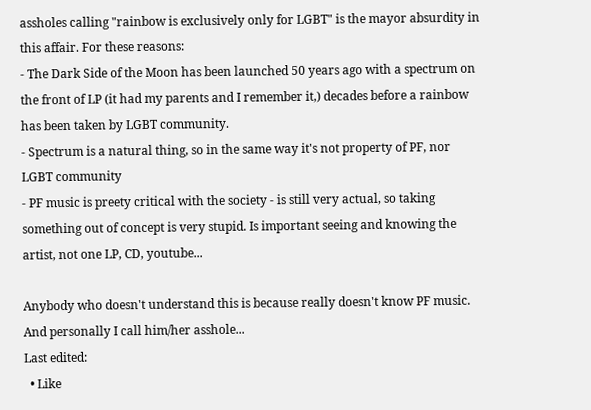assholes calling "rainbow is exclusively only for LGBT" is the mayor absurdity in this affair. For these reasons:
- The Dark Side of the Moon has been launched 50 years ago with a spectrum on the front of LP (it had my parents and I remember it,) decades before a rainbow has been taken by LGBT community.
- Spectrum is a natural thing, so in the same way it's not property of PF, nor LGBT community
- PF music is preety critical with the society - is still very actual, so taking something out of concept is very stupid. Is important seeing and knowing the artist, not one LP, CD, youtube...

Anybody who doesn't understand this is because really doesn't know PF music. And personally I call him/her asshole...
Last edited:
  • Like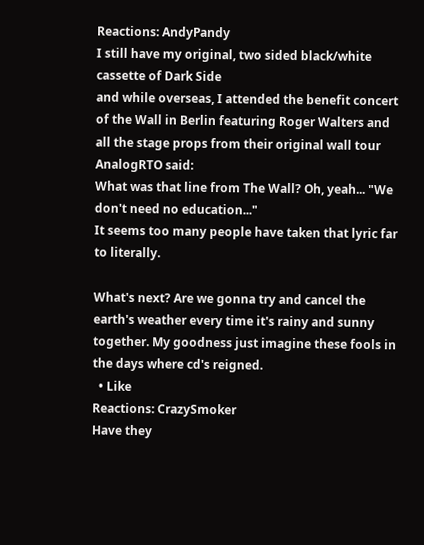Reactions: AndyPandy
I still have my original, two sided black/white cassette of Dark Side
and while overseas, I attended the benefit concert of the Wall in Berlin featuring Roger Walters and all the stage props from their original wall tour
AnalogRTO said:
What was that line from The Wall? Oh, yeah... "We don't need no education..."
It seems too many people have taken that lyric far to literally.

What's next? Are we gonna try and cancel the earth's weather every time it's rainy and sunny together. My goodness just imagine these fools in the days where cd's reigned.
  • Like
Reactions: CrazySmoker
Have they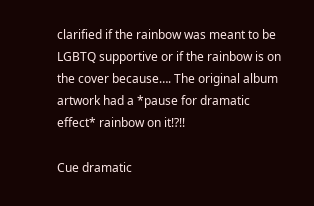clarified if the rainbow was meant to be LGBTQ supportive or if the rainbow is on the cover because…. The original album artwork had a *pause for dramatic effect* rainbow on it!?!!

Cue dramatic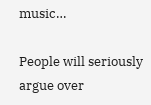music…

People will seriously argue over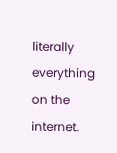literally everything on the internet.